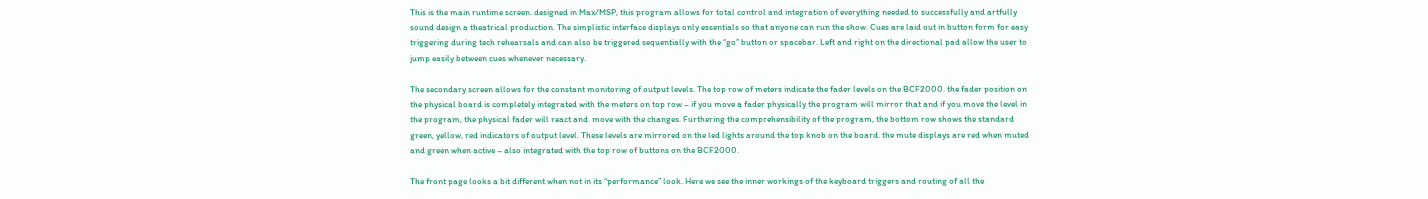This is the main runtime screen. designed in Max/MSP, this program allows for total control and integration of everything needed to successfully and artfully sound design a theatrical production. The simplistic interface displays only essentials so that anyone can run the show. Cues are laid out in button form for easy triggering during tech rehearsals and can also be triggered sequentially with the “go” button or spacebar. Left and right on the directional pad allow the user to jump easily between cues whenever necessary.

The secondary screen allows for the constant monitoring of output levels. The top row of meters indicate the fader levels on the BCF2000. the fader position on the physical board is completely integrated with the meters on top row – if you move a fader physically the program will mirror that and if you move the level in the program, the physical fader will react and  move with the changes. Furthering the comprehensibility of the program, the bottom row shows the standard green, yellow, red indicators of output level. These levels are mirrored on the led lights around the top knob on the board. the mute displays are red when muted and green when active – also integrated with the top row of buttons on the BCF2000.

The front page looks a bit different when not in its “performance” look. Here we see the inner workings of the keyboard triggers and routing of all the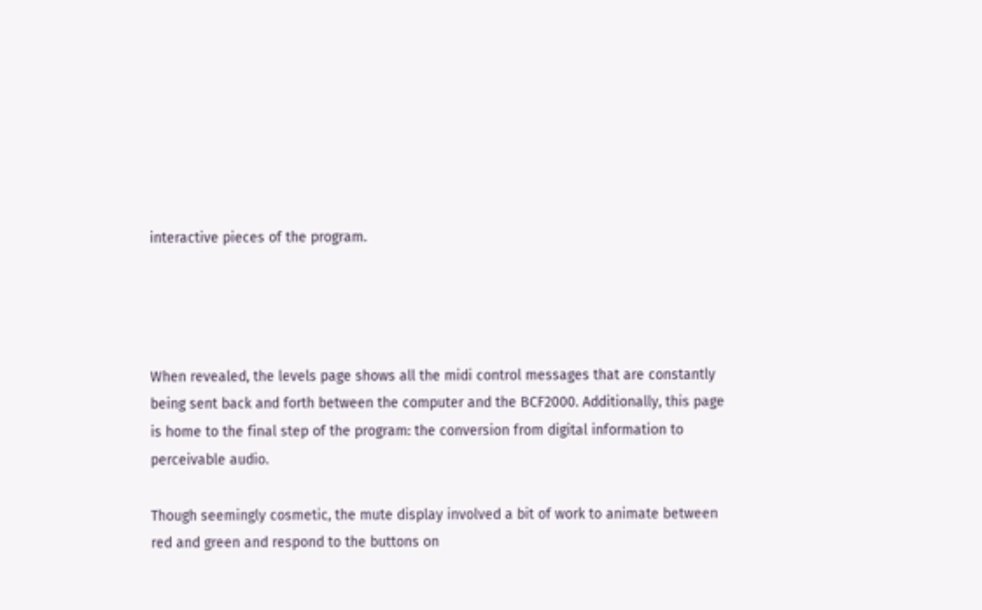interactive pieces of the program.




When revealed, the levels page shows all the midi control messages that are constantly being sent back and forth between the computer and the BCF2000. Additionally, this page is home to the final step of the program: the conversion from digital information to perceivable audio.

Though seemingly cosmetic, the mute display involved a bit of work to animate between red and green and respond to the buttons on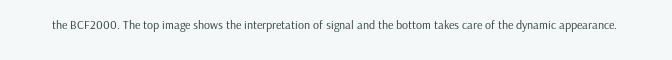the BCF2000. The top image shows the interpretation of signal and the bottom takes care of the dynamic appearance.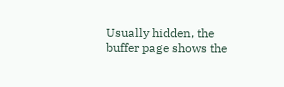Usually hidden, the buffer page shows the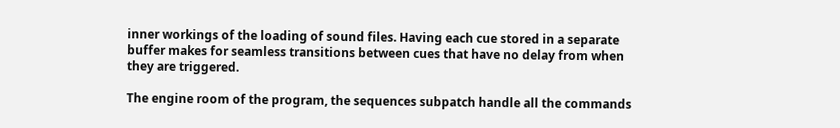inner workings of the loading of sound files. Having each cue stored in a separate buffer makes for seamless transitions between cues that have no delay from when they are triggered.

The engine room of the program, the sequences subpatch handle all the commands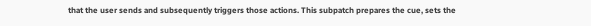that the user sends and subsequently triggers those actions. This subpatch prepares the cue, sets the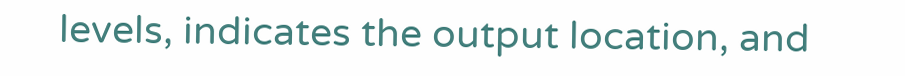levels, indicates the output location, and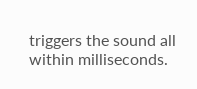triggers the sound all within milliseconds.